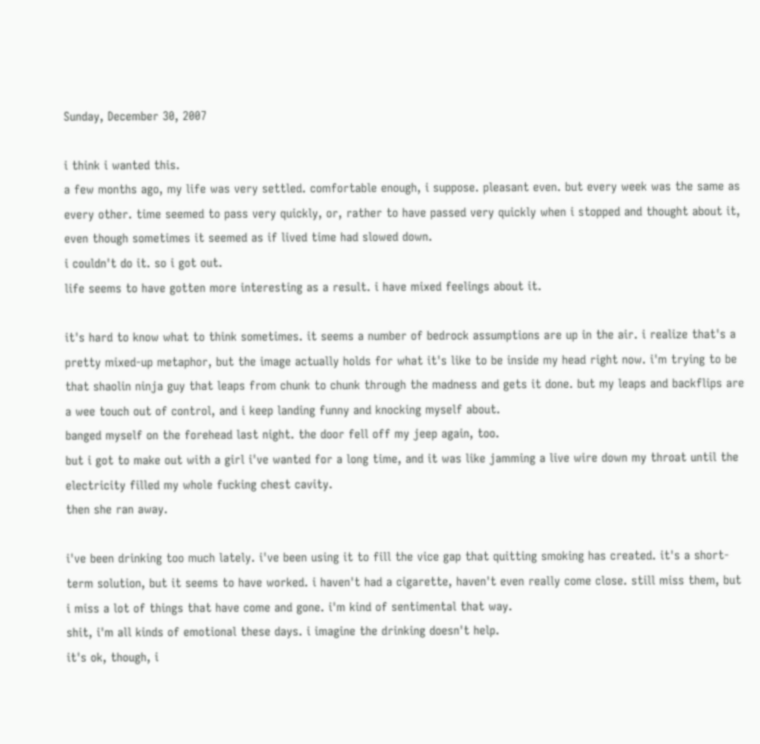Sunday, December 30, 2007

i think i wanted this.
a few months ago, my life was very settled. comfortable enough, i suppose. pleasant even. but every week was the same as every other. time seemed to pass very quickly, or, rather to have passed very quickly when i stopped and thought about it, even though sometimes it seemed as if lived time had slowed down.
i couldn't do it. so i got out.
life seems to have gotten more interesting as a result. i have mixed feelings about it.

it's hard to know what to think sometimes. it seems a number of bedrock assumptions are up in the air. i realize that's a pretty mixed-up metaphor, but the image actually holds for what it's like to be inside my head right now. i'm trying to be that shaolin ninja guy that leaps from chunk to chunk through the madness and gets it done. but my leaps and backflips are a wee touch out of control, and i keep landing funny and knocking myself about.
banged myself on the forehead last night. the door fell off my jeep again, too.
but i got to make out with a girl i've wanted for a long time, and it was like jamming a live wire down my throat until the electricity filled my whole fucking chest cavity.
then she ran away.

i've been drinking too much lately. i've been using it to fill the vice gap that quitting smoking has created. it's a short-term solution, but it seems to have worked. i haven't had a cigarette, haven't even really come close. still miss them, but i miss a lot of things that have come and gone. i'm kind of sentimental that way.
shit, i'm all kinds of emotional these days. i imagine the drinking doesn't help.
it's ok, though, i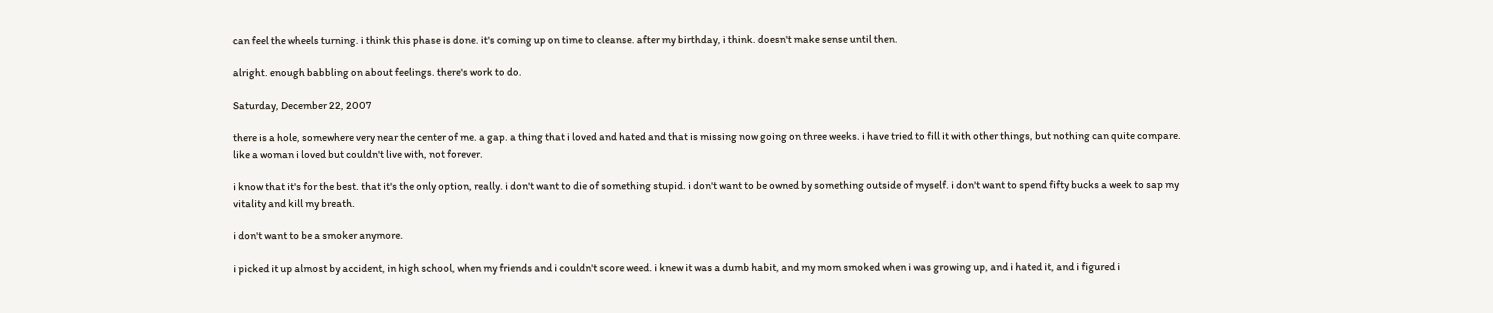can feel the wheels turning. i think this phase is done. it's coming up on time to cleanse. after my birthday, i think. doesn't make sense until then.

alright. enough babbling on about feelings. there's work to do.

Saturday, December 22, 2007

there is a hole, somewhere very near the center of me. a gap. a thing that i loved and hated and that is missing now going on three weeks. i have tried to fill it with other things, but nothing can quite compare. like a woman i loved but couldn't live with, not forever.

i know that it's for the best. that it's the only option, really. i don't want to die of something stupid. i don't want to be owned by something outside of myself. i don't want to spend fifty bucks a week to sap my vitality and kill my breath.

i don't want to be a smoker anymore.

i picked it up almost by accident, in high school, when my friends and i couldn't score weed. i knew it was a dumb habit, and my mom smoked when i was growing up, and i hated it, and i figured i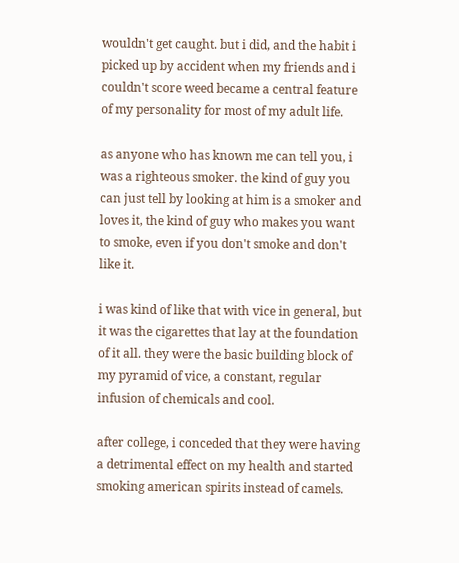wouldn't get caught. but i did, and the habit i picked up by accident when my friends and i couldn't score weed became a central feature of my personality for most of my adult life.

as anyone who has known me can tell you, i was a righteous smoker. the kind of guy you can just tell by looking at him is a smoker and loves it, the kind of guy who makes you want to smoke, even if you don't smoke and don't like it.

i was kind of like that with vice in general, but it was the cigarettes that lay at the foundation of it all. they were the basic building block of my pyramid of vice, a constant, regular infusion of chemicals and cool.

after college, i conceded that they were having a detrimental effect on my health and started smoking american spirits instead of camels.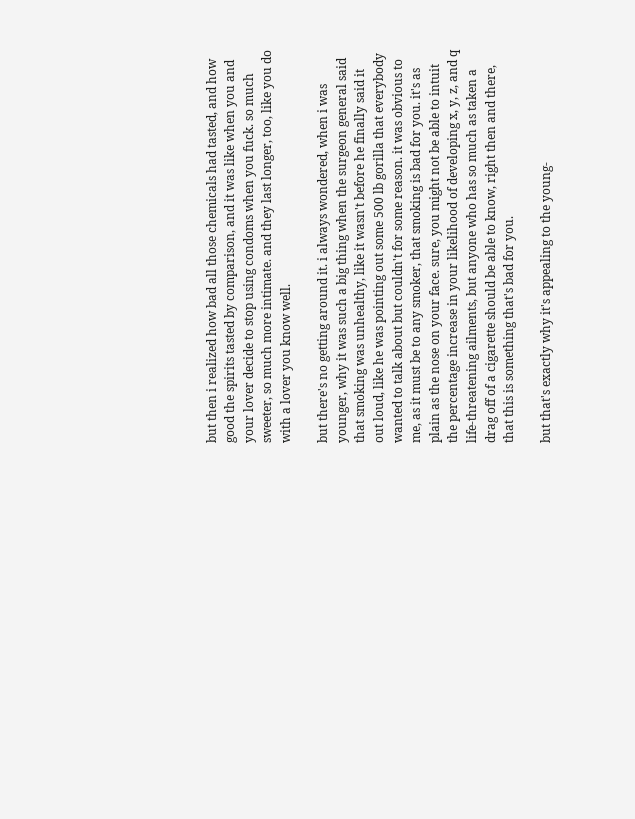but then i realized how bad all those chemicals had tasted, and how good the spirits tasted by comparison, and it was like when you and your lover decide to stop using condoms when you fuck. so much sweeter, so much more intimate. and they last longer, too, like you do with a lover you know well.

but there's no getting around it. i always wondered, when i was younger, why it was such a big thing when the surgeon general said that smoking was unhealthy, like it wasn't before he finally said it out loud, like he was pointing out some 500 lb gorilla that everybody wanted to talk about but couldn't for some reason. it was obvious to me, as it must be to any smoker, that smoking is bad for you. it's as plain as the nose on your face. sure, you might not be able to intuit the percentage increase in your likelihood of developing x, y, z, and q life-threatening ailments, but anyone who has so much as taken a drag off of a cigarette should be able to know, right then and there, that this is something that's bad for you.

but that's exactly why it's appealing to the young-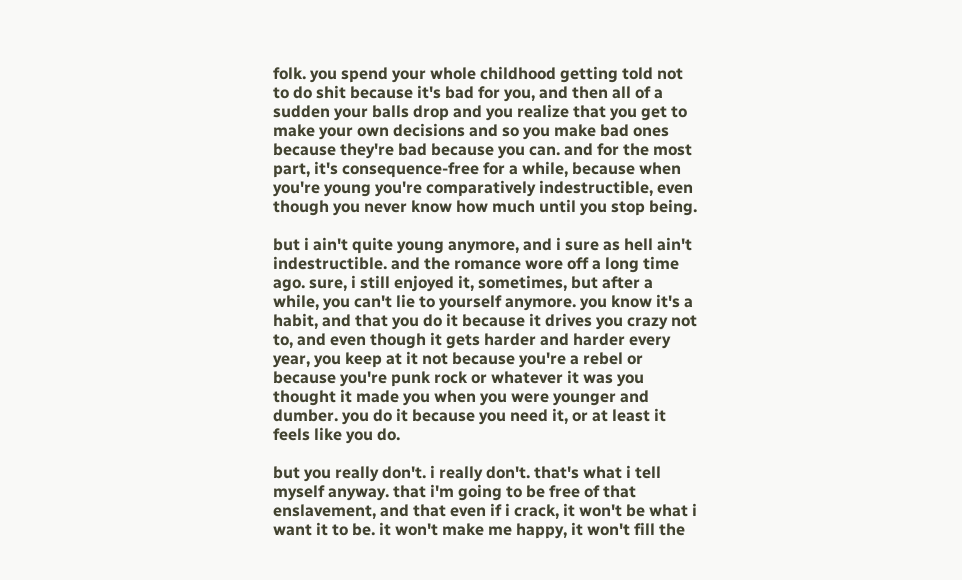folk. you spend your whole childhood getting told not to do shit because it's bad for you, and then all of a sudden your balls drop and you realize that you get to make your own decisions and so you make bad ones because they're bad because you can. and for the most part, it's consequence-free for a while, because when you're young you're comparatively indestructible, even though you never know how much until you stop being.

but i ain't quite young anymore, and i sure as hell ain't indestructible. and the romance wore off a long time ago. sure, i still enjoyed it, sometimes, but after a while, you can't lie to yourself anymore. you know it's a habit, and that you do it because it drives you crazy not to, and even though it gets harder and harder every year, you keep at it not because you're a rebel or because you're punk rock or whatever it was you thought it made you when you were younger and dumber. you do it because you need it, or at least it feels like you do.

but you really don't. i really don't. that's what i tell myself anyway. that i'm going to be free of that enslavement, and that even if i crack, it won't be what i want it to be. it won't make me happy, it won't fill the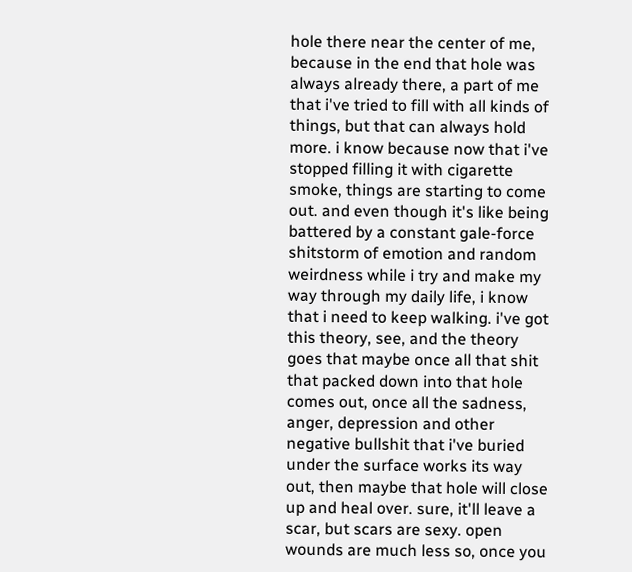hole there near the center of me, because in the end that hole was always already there, a part of me that i've tried to fill with all kinds of things, but that can always hold more. i know because now that i've stopped filling it with cigarette smoke, things are starting to come out. and even though it's like being battered by a constant gale-force shitstorm of emotion and random weirdness while i try and make my way through my daily life, i know that i need to keep walking. i've got this theory, see, and the theory goes that maybe once all that shit that packed down into that hole comes out, once all the sadness, anger, depression and other negative bullshit that i've buried under the surface works its way out, then maybe that hole will close up and heal over. sure, it'll leave a scar, but scars are sexy. open wounds are much less so, once you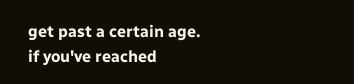get past a certain age. if you've reached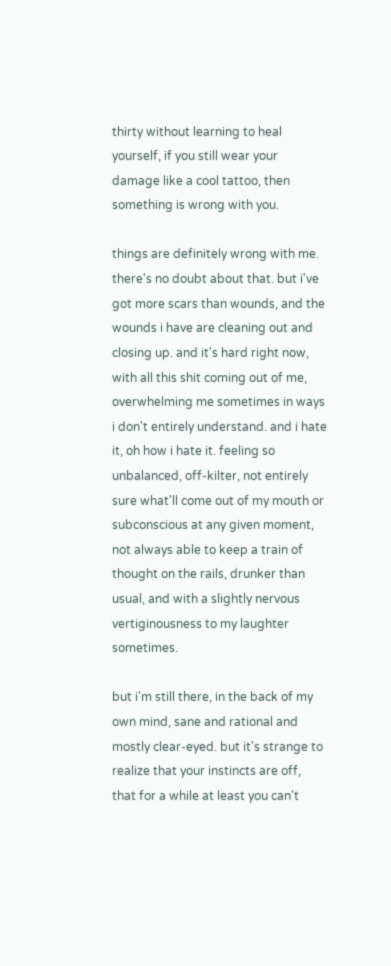thirty without learning to heal yourself, if you still wear your damage like a cool tattoo, then something is wrong with you.

things are definitely wrong with me. there's no doubt about that. but i've got more scars than wounds, and the wounds i have are cleaning out and closing up. and it's hard right now, with all this shit coming out of me, overwhelming me sometimes in ways i don't entirely understand. and i hate it, oh how i hate it. feeling so unbalanced, off-kilter, not entirely sure what'll come out of my mouth or subconscious at any given moment, not always able to keep a train of thought on the rails, drunker than usual, and with a slightly nervous vertiginousness to my laughter sometimes.

but i'm still there, in the back of my own mind, sane and rational and mostly clear-eyed. but it's strange to realize that your instincts are off, that for a while at least you can't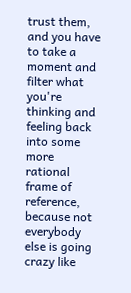trust them, and you have to take a moment and filter what you're thinking and feeling back into some more rational frame of reference, because not everybody else is going crazy like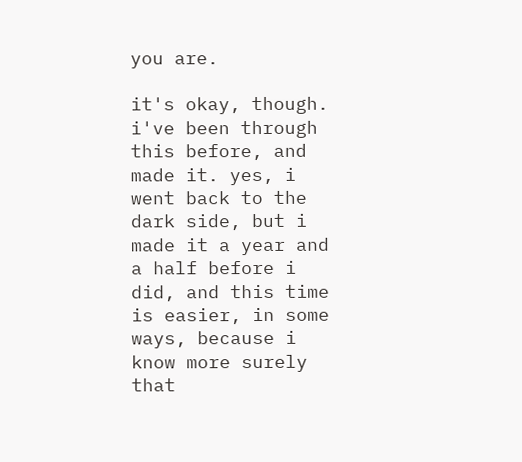you are.

it's okay, though. i've been through this before, and made it. yes, i went back to the dark side, but i made it a year and a half before i did, and this time is easier, in some ways, because i know more surely that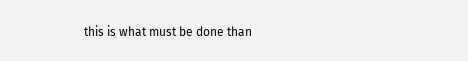this is what must be done than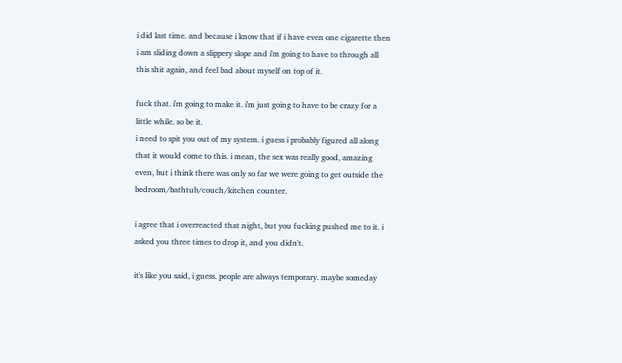i did last time. and because i know that if i have even one cigarette then i am sliding down a slippery slope and i'm going to have to through all this shit again, and feel bad about myself on top of it.

fuck that. i'm going to make it. i'm just going to have to be crazy for a little while. so be it.
i need to spit you out of my system. i guess i probably figured all along that it would come to this. i mean, the sex was really good, amazing even, but i think there was only so far we were going to get outside the bedroom/bathtub/couch/kitchen counter.

i agree that i overreacted that night, but you fucking pushed me to it. i asked you three times to drop it, and you didn't.

it's like you said, i guess. people are always temporary. maybe someday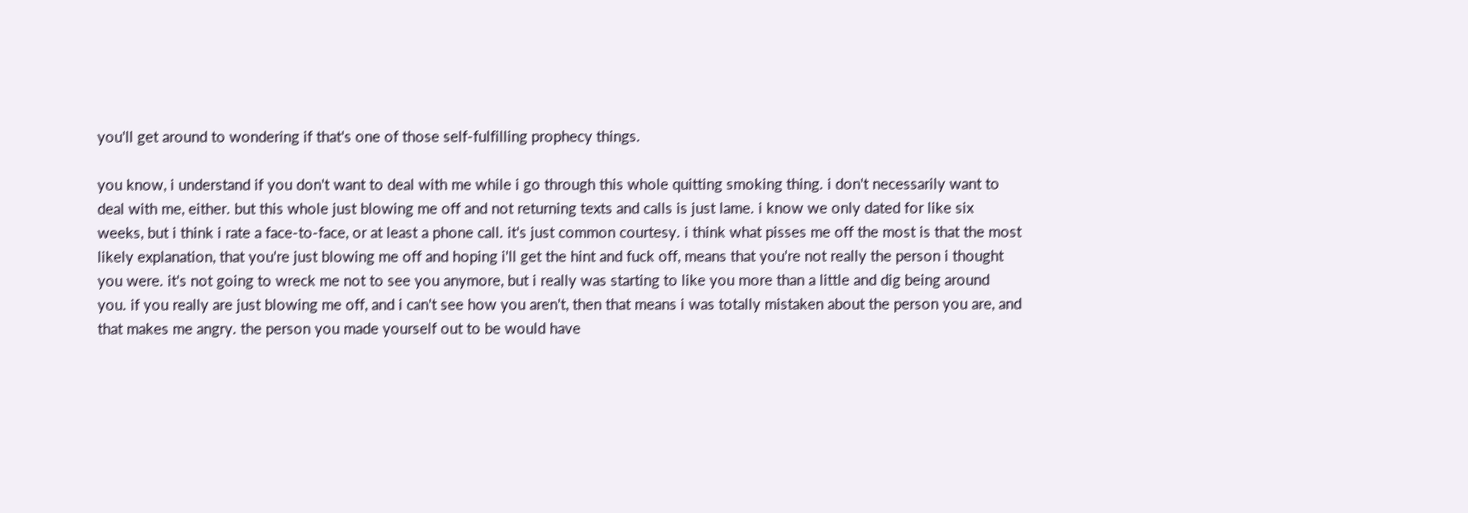you'll get around to wondering if that's one of those self-fulfilling prophecy things.

you know, i understand if you don't want to deal with me while i go through this whole quitting smoking thing. i don't necessarily want to deal with me, either. but this whole just blowing me off and not returning texts and calls is just lame. i know we only dated for like six weeks, but i think i rate a face-to-face, or at least a phone call. it's just common courtesy. i think what pisses me off the most is that the most likely explanation, that you're just blowing me off and hoping i'll get the hint and fuck off, means that you're not really the person i thought you were. it's not going to wreck me not to see you anymore, but i really was starting to like you more than a little and dig being around you. if you really are just blowing me off, and i can't see how you aren't, then that means i was totally mistaken about the person you are, and that makes me angry. the person you made yourself out to be would have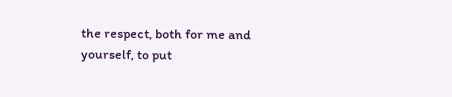the respect, both for me and yourself, to put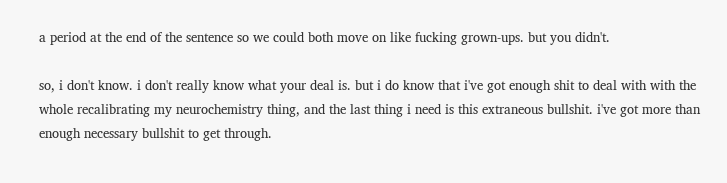a period at the end of the sentence so we could both move on like fucking grown-ups. but you didn't.

so, i don't know. i don't really know what your deal is. but i do know that i've got enough shit to deal with with the whole recalibrating my neurochemistry thing, and the last thing i need is this extraneous bullshit. i've got more than enough necessary bullshit to get through.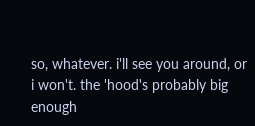so, whatever. i'll see you around, or i won't. the 'hood's probably big enough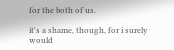for the both of us.

it's a shame, though, for i surely would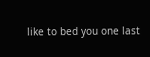like to bed you one last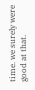time. we surely were good at that.